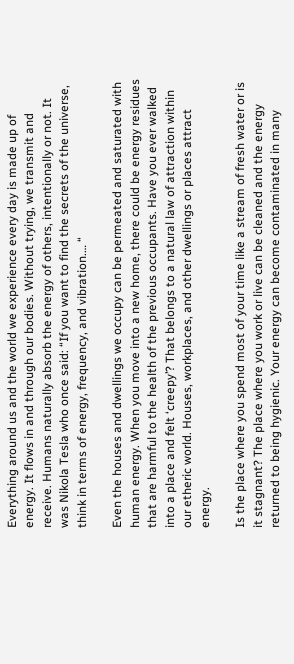Everything around us and the world we experience every day is made up of energy. It flows in and through our bodies. Without trying, we transmit and receive. Humans naturally absorb the energy of others, intentionally or not. It was Nikola Tesla who once said: “If you want to find the secrets of the universe, think in terms of energy, frequency, and vibration.… “

Even the houses and dwellings we occupy can be permeated and saturated with human energy. When you move into a new home, there could be energy residues that are harmful to the health of the previous occupants. Have you ever walked into a place and felt ‘creepy’? That belongs to a natural law of attraction within our etheric world. Houses, workplaces, and other dwellings or places attract energy.

Is the place where you spend most of your time like a stream of fresh water or is it stagnant? The place where you work or live can be cleaned and the energy returned to being hygienic. Your energy can become contaminated in many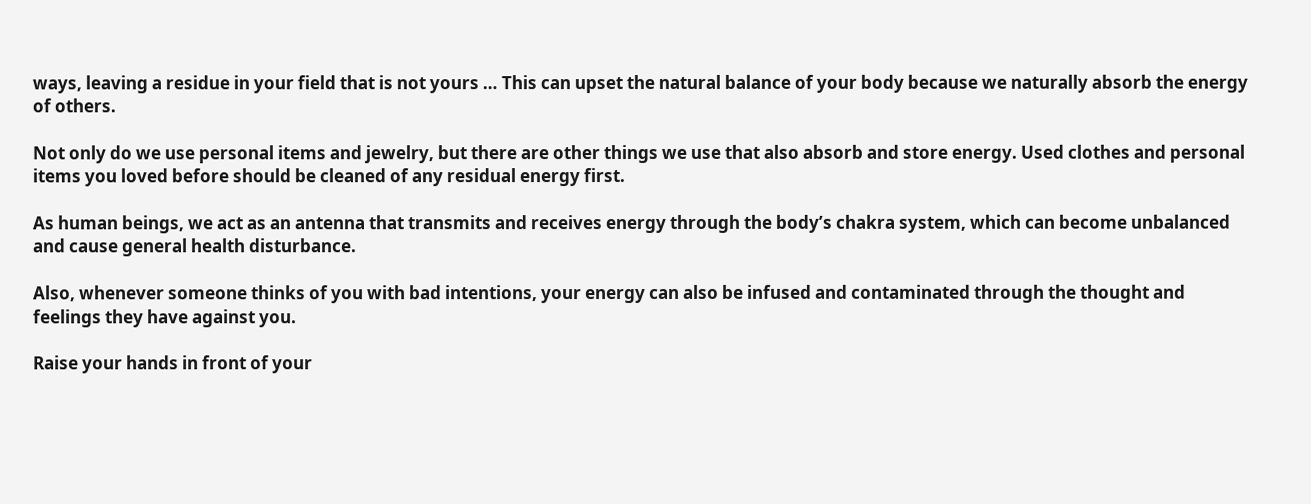ways, leaving a residue in your field that is not yours … This can upset the natural balance of your body because we naturally absorb the energy of others.

Not only do we use personal items and jewelry, but there are other things we use that also absorb and store energy. Used clothes and personal items you loved before should be cleaned of any residual energy first.

As human beings, we act as an antenna that transmits and receives energy through the body’s chakra system, which can become unbalanced and cause general health disturbance.

Also, whenever someone thinks of you with bad intentions, your energy can also be infused and contaminated through the thought and feelings they have against you.

Raise your hands in front of your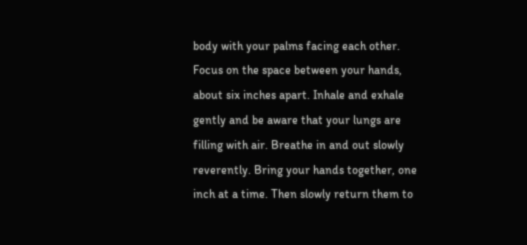body with your palms facing each other. Focus on the space between your hands, about six inches apart. Inhale and exhale gently and be aware that your lungs are filling with air. Breathe in and out slowly reverently. Bring your hands together, one inch at a time. Then slowly return them to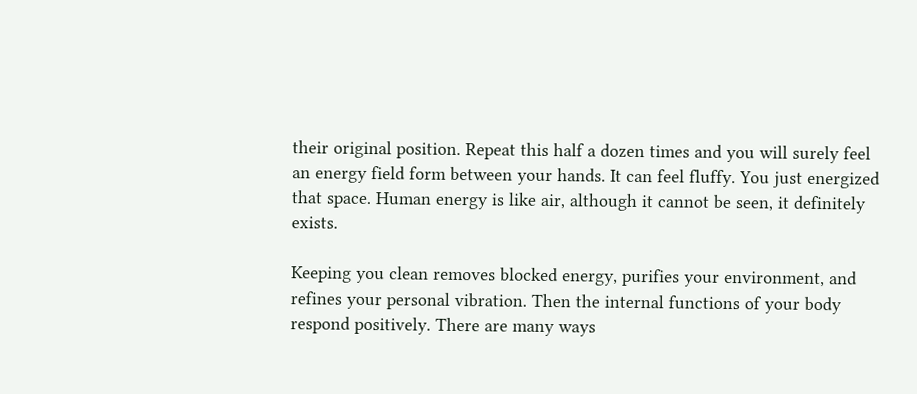their original position. Repeat this half a dozen times and you will surely feel an energy field form between your hands. It can feel fluffy. You just energized that space. Human energy is like air, although it cannot be seen, it definitely exists.

Keeping you clean removes blocked energy, purifies your environment, and refines your personal vibration. Then the internal functions of your body respond positively. There are many ways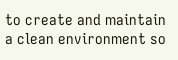to create and maintain a clean environment so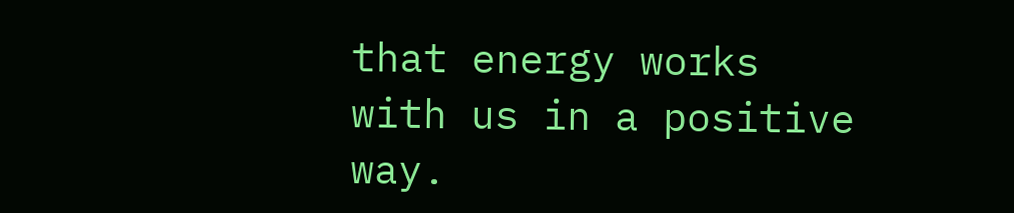that energy works with us in a positive way.